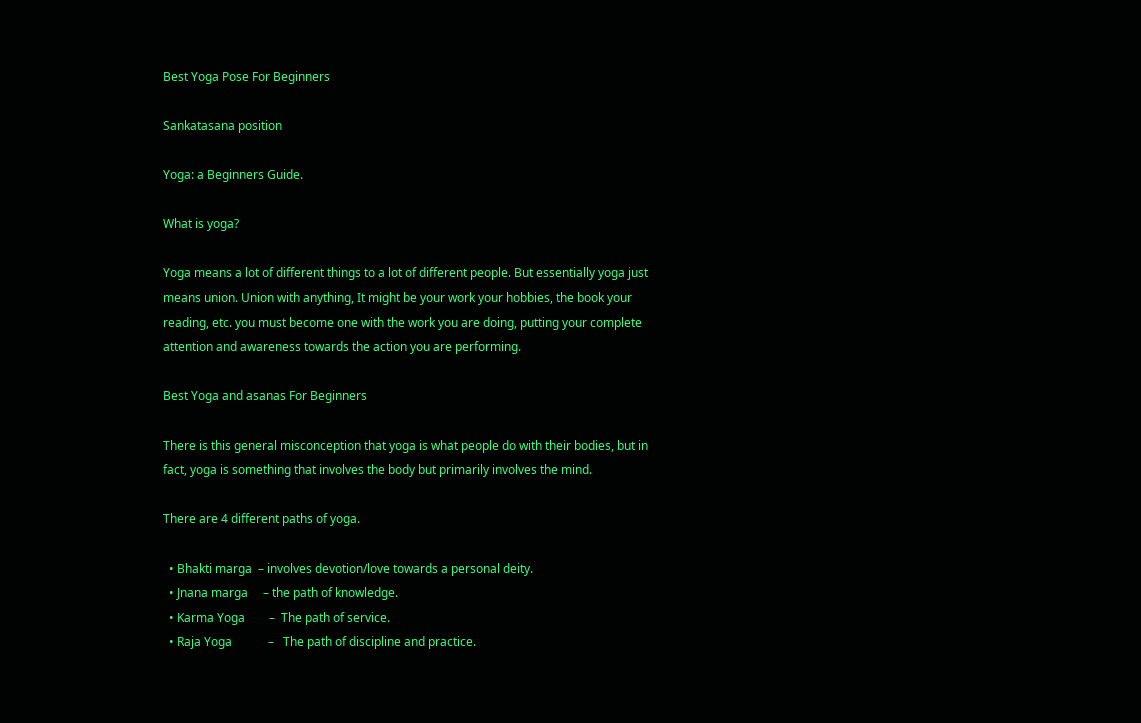Best Yoga Pose For Beginners

Sankatasana position

Yoga: a Beginners Guide.

What is yoga?

Yoga means a lot of different things to a lot of different people. But essentially yoga just means union. Union with anything, It might be your work your hobbies, the book your reading, etc. you must become one with the work you are doing, putting your complete attention and awareness towards the action you are performing.

Best Yoga and asanas For Beginners

There is this general misconception that yoga is what people do with their bodies, but in fact, yoga is something that involves the body but primarily involves the mind.

There are 4 different paths of yoga.

  • Bhakti marga  – involves devotion/love towards a personal deity.
  • Jnana marga     – the path of knowledge.
  • Karma Yoga        –  The path of service.
  • Raja Yoga            –   The path of discipline and practice.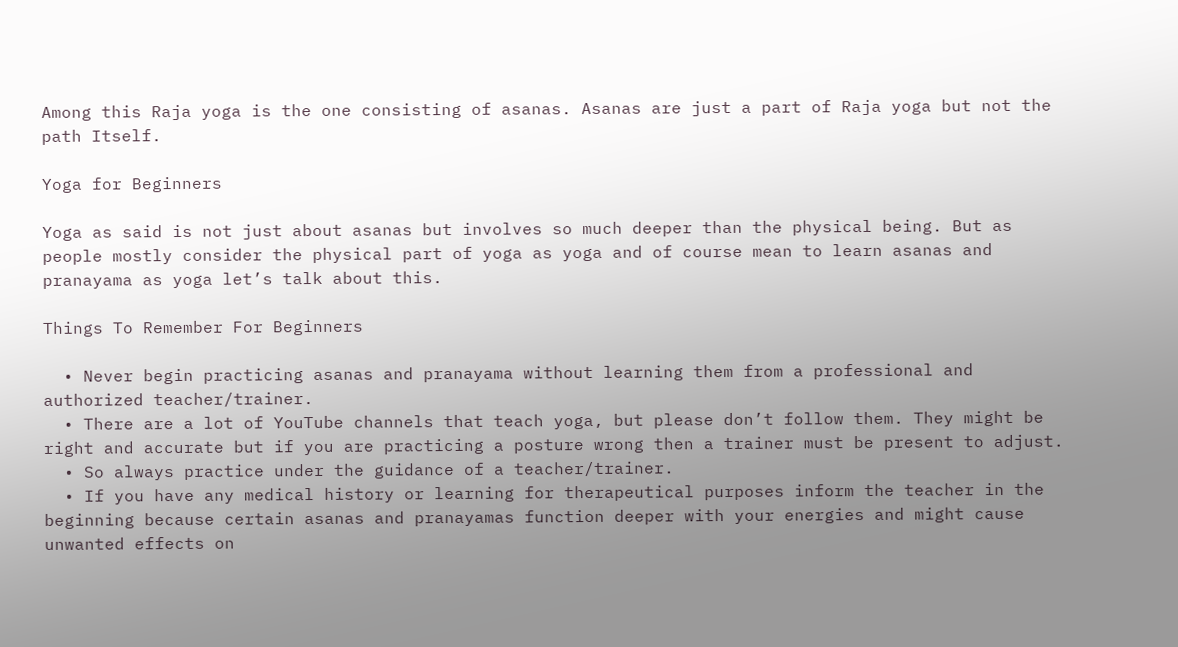Among this Raja yoga is the one consisting of asanas. Asanas are just a part of Raja yoga but not the path Itself.

Yoga for Beginners

Yoga as said is not just about asanas but involves so much deeper than the physical being. But as people mostly consider the physical part of yoga as yoga and of course mean to learn asanas and pranayama as yoga let’s talk about this.

Things To Remember For Beginners

  • Never begin practicing asanas and pranayama without learning them from a professional and authorized teacher/trainer.
  • There are a lot of YouTube channels that teach yoga, but please don’t follow them. They might be right and accurate but if you are practicing a posture wrong then a trainer must be present to adjust.
  • So always practice under the guidance of a teacher/trainer.
  • If you have any medical history or learning for therapeutical purposes inform the teacher in the beginning because certain asanas and pranayamas function deeper with your energies and might cause unwanted effects on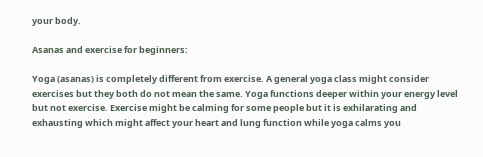your body.

Asanas and exercise for beginners:

Yoga (asanas) is completely different from exercise. A general yoga class might consider exercises but they both do not mean the same. Yoga functions deeper within your energy level but not exercise. Exercise might be calming for some people but it is exhilarating and exhausting which might affect your heart and lung function while yoga calms you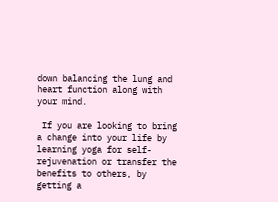down balancing the lung and heart function along with your mind.

 If you are looking to bring a change into your life by learning yoga for self-rejuvenation or transfer the benefits to others, by getting a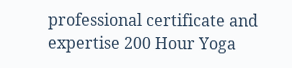professional certificate and expertise 200 Hour Yoga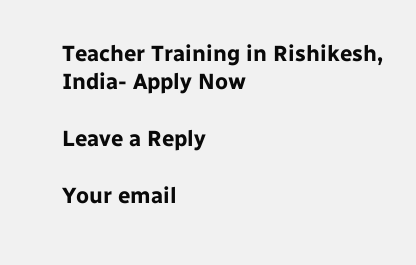Teacher Training in Rishikesh, India- Apply Now

Leave a Reply

Your email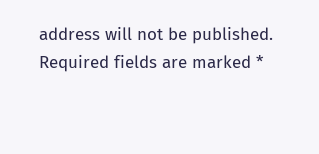address will not be published. Required fields are marked *